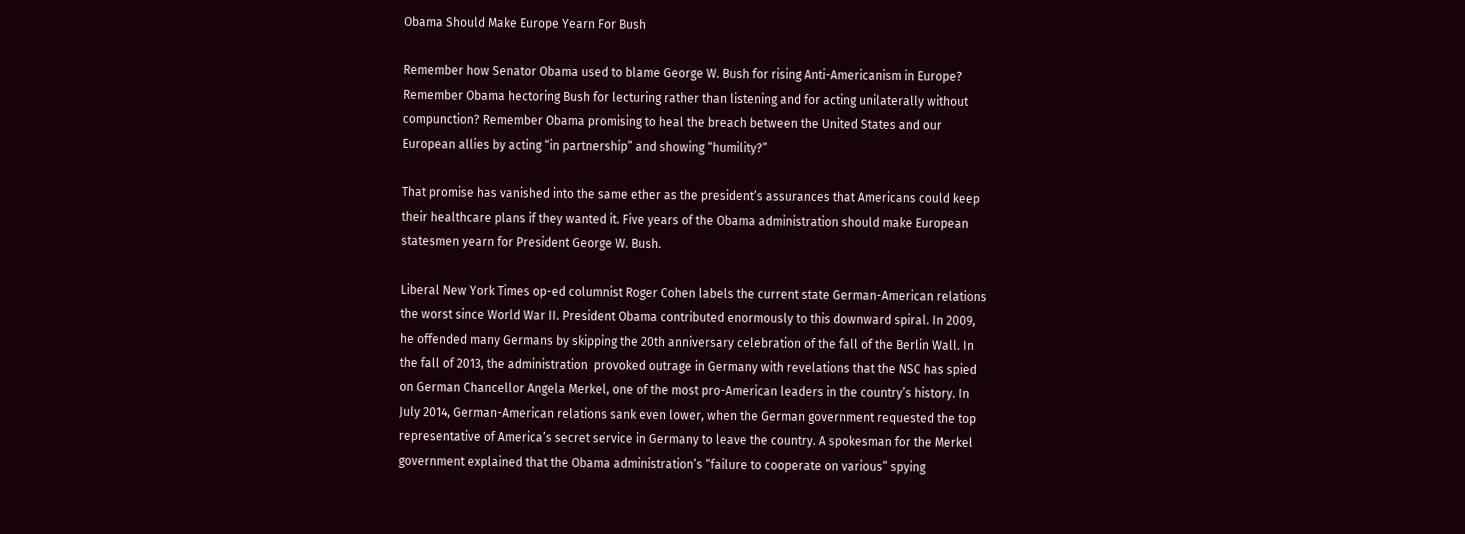Obama Should Make Europe Yearn For Bush

Remember how Senator Obama used to blame George W. Bush for rising Anti-Americanism in Europe? Remember Obama hectoring Bush for lecturing rather than listening and for acting unilaterally without compunction? Remember Obama promising to heal the breach between the United States and our European allies by acting “in partnership” and showing “humility?”

That promise has vanished into the same ether as the president’s assurances that Americans could keep their healthcare plans if they wanted it. Five years of the Obama administration should make European statesmen yearn for President George W. Bush.

Liberal New York Times op-ed columnist Roger Cohen labels the current state German-American relations the worst since World War II. President Obama contributed enormously to this downward spiral. In 2009, he offended many Germans by skipping the 20th anniversary celebration of the fall of the Berlin Wall. In the fall of 2013, the administration  provoked outrage in Germany with revelations that the NSC has spied on German Chancellor Angela Merkel, one of the most pro-American leaders in the country’s history. In July 2014, German-American relations sank even lower, when the German government requested the top representative of America’s secret service in Germany to leave the country. A spokesman for the Merkel government explained that the Obama administration’s “failure to cooperate on various” spying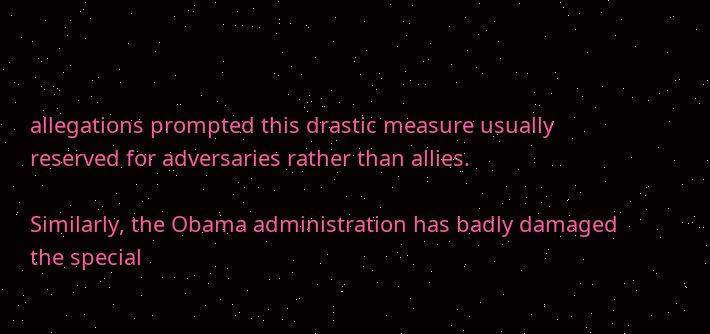allegations prompted this drastic measure usually reserved for adversaries rather than allies.

Similarly, the Obama administration has badly damaged the special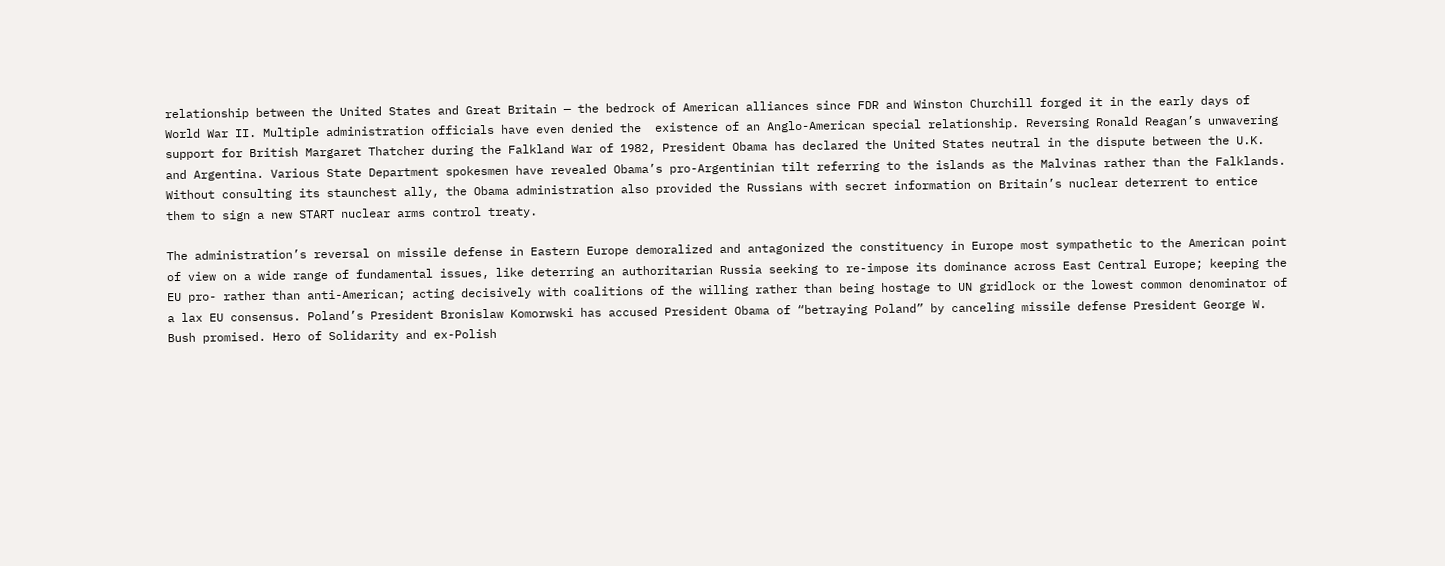relationship between the United States and Great Britain — the bedrock of American alliances since FDR and Winston Churchill forged it in the early days of World War II. Multiple administration officials have even denied the  existence of an Anglo-American special relationship. Reversing Ronald Reagan’s unwavering support for British Margaret Thatcher during the Falkland War of 1982, President Obama has declared the United States neutral in the dispute between the U.K. and Argentina. Various State Department spokesmen have revealed Obama’s pro-Argentinian tilt referring to the islands as the Malvinas rather than the Falklands. Without consulting its staunchest ally, the Obama administration also provided the Russians with secret information on Britain’s nuclear deterrent to entice them to sign a new START nuclear arms control treaty.

The administration’s reversal on missile defense in Eastern Europe demoralized and antagonized the constituency in Europe most sympathetic to the American point of view on a wide range of fundamental issues, like deterring an authoritarian Russia seeking to re-impose its dominance across East Central Europe; keeping the EU pro- rather than anti-American; acting decisively with coalitions of the willing rather than being hostage to UN gridlock or the lowest common denominator of a lax EU consensus. Poland’s President Bronislaw Komorwski has accused President Obama of “betraying Poland” by canceling missile defense President George W. Bush promised. Hero of Solidarity and ex-Polish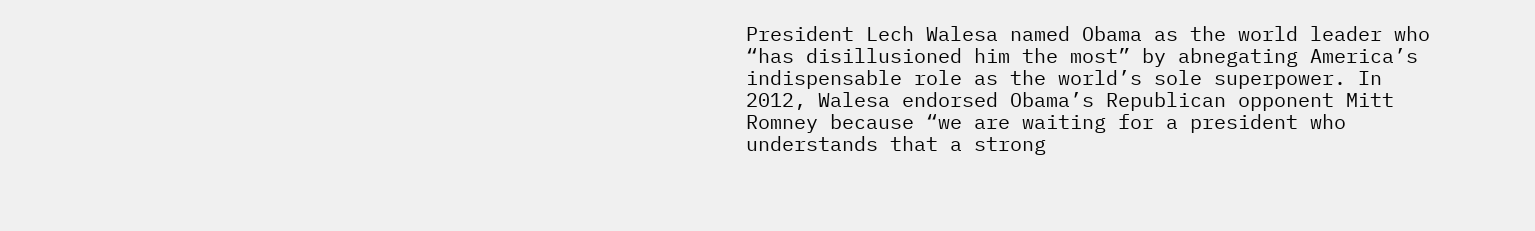President Lech Walesa named Obama as the world leader who “has disillusioned him the most” by abnegating America’s indispensable role as the world’s sole superpower. In 2012, Walesa endorsed Obama’s Republican opponent Mitt Romney because “we are waiting for a president who understands that a strong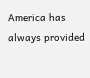America has always provided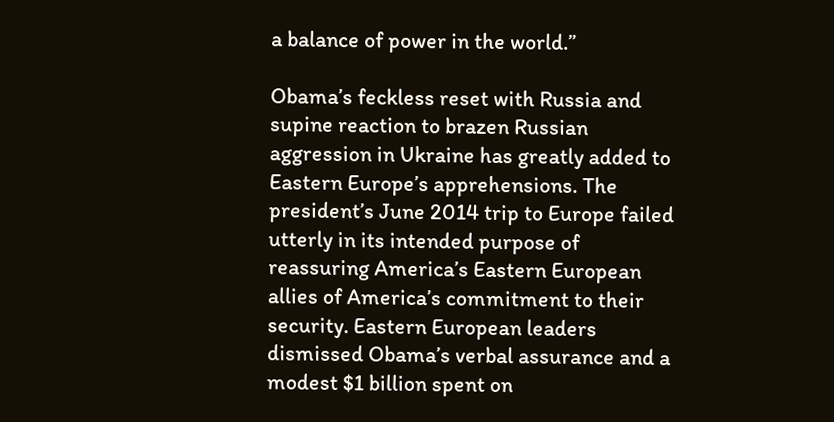a balance of power in the world.”

Obama’s feckless reset with Russia and supine reaction to brazen Russian aggression in Ukraine has greatly added to Eastern Europe’s apprehensions. The president’s June 2014 trip to Europe failed utterly in its intended purpose of reassuring America’s Eastern European allies of America’s commitment to their security. Eastern European leaders dismissed Obama’s verbal assurance and a modest $1 billion spent on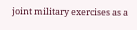joint military exercises as a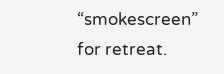“smokescreen” for retreat.